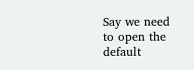Say we need to open the default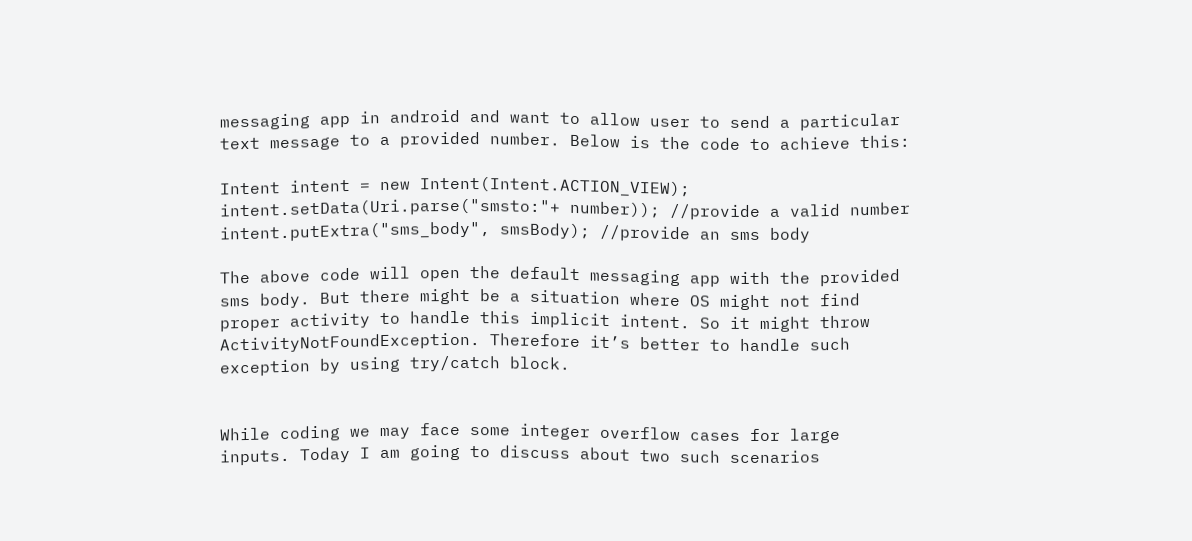messaging app in android and want to allow user to send a particular text message to a provided number. Below is the code to achieve this:

Intent intent = new Intent(Intent.ACTION_VIEW);
intent.setData(Uri.parse("smsto:"+ number)); //provide a valid number
intent.putExtra("sms_body", smsBody); //provide an sms body

The above code will open the default messaging app with the provided sms body. But there might be a situation where OS might not find proper activity to handle this implicit intent. So it might throw ActivityNotFoundException. Therefore it’s better to handle such exception by using try/catch block.


While coding we may face some integer overflow cases for large inputs. Today I am going to discuss about two such scenarios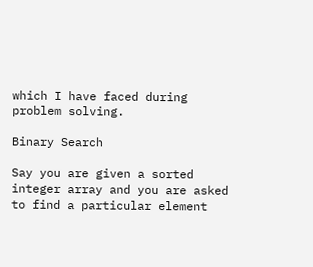which I have faced during problem solving.

Binary Search

Say you are given a sorted integer array and you are asked to find a particular element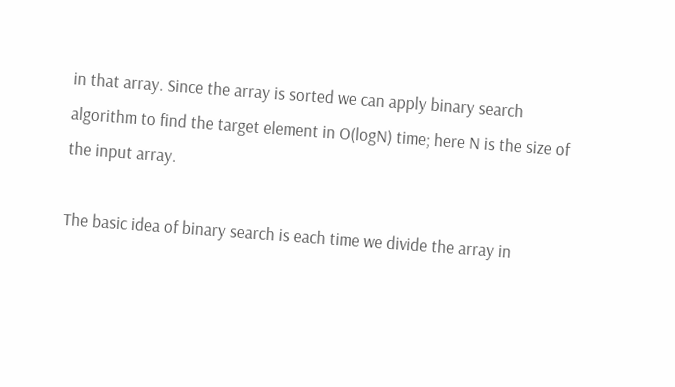in that array. Since the array is sorted we can apply binary search algorithm to find the target element in O(logN) time; here N is the size of the input array.

The basic idea of binary search is each time we divide the array in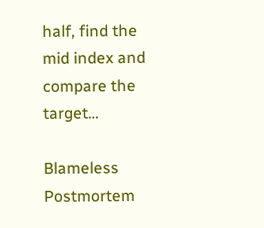half, find the mid index and compare the target…

Blameless Postmortem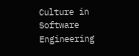Culture in Software Engineering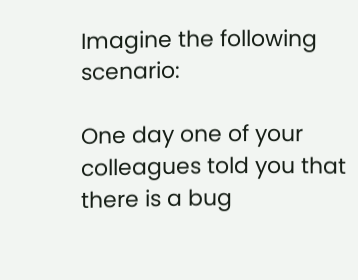Imagine the following scenario:

One day one of your colleagues told you that there is a bug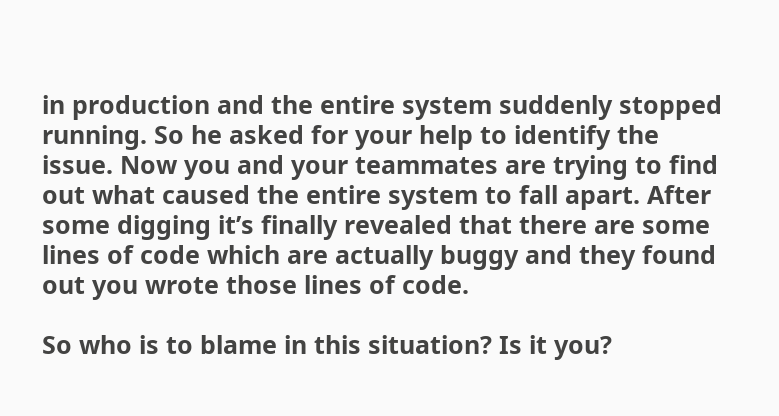in production and the entire system suddenly stopped running. So he asked for your help to identify the issue. Now you and your teammates are trying to find out what caused the entire system to fall apart. After some digging it’s finally revealed that there are some lines of code which are actually buggy and they found out you wrote those lines of code.

So who is to blame in this situation? Is it you?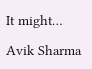It might…

Avik Sharma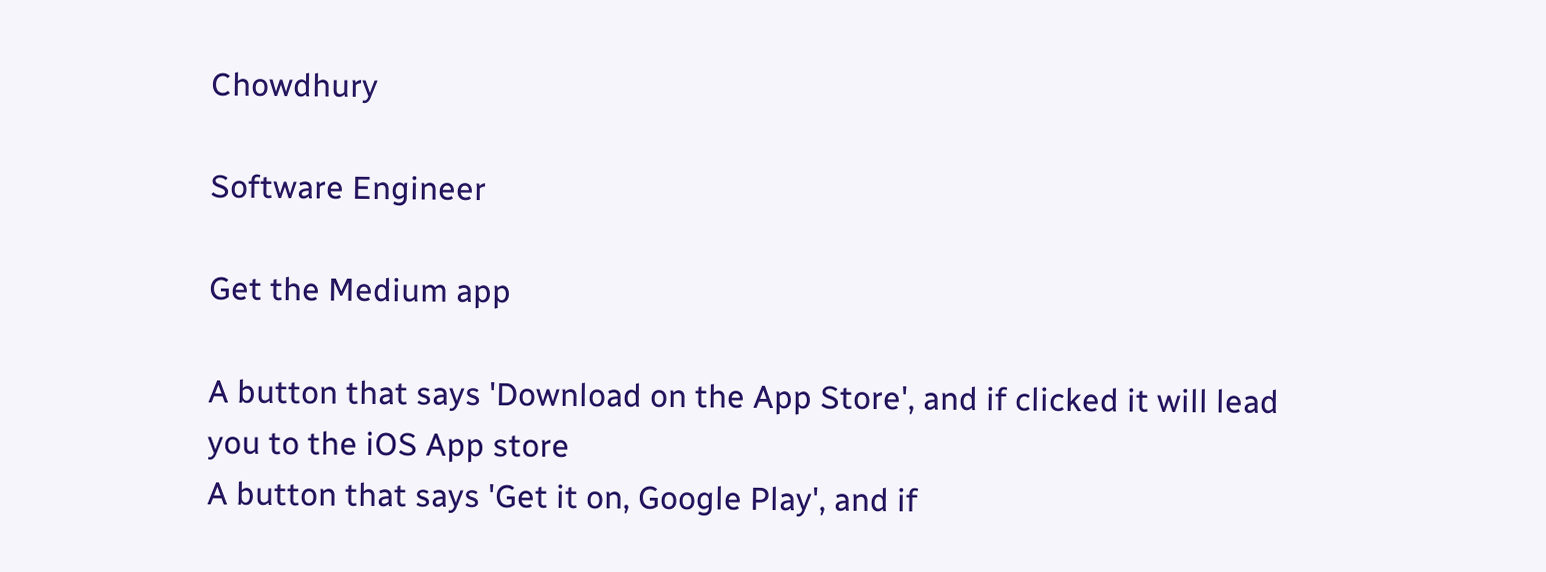Chowdhury

Software Engineer

Get the Medium app

A button that says 'Download on the App Store', and if clicked it will lead you to the iOS App store
A button that says 'Get it on, Google Play', and if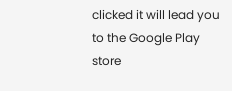clicked it will lead you to the Google Play store